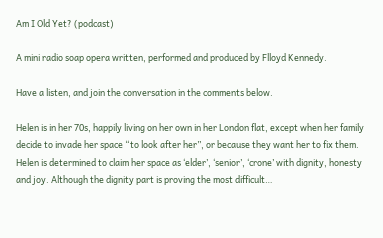Am I Old Yet? (podcast)

A mini radio soap opera written, performed and produced by Flloyd Kennedy.

Have a listen, and join the conversation in the comments below.

Helen is in her 70s, happily living on her own in her London flat, except when her family decide to invade her space “to look after her”, or because they want her to fix them. Helen is determined to claim her space as ‘elder’, ‘senior’, ‘crone’ with dignity, honesty and joy. Although the dignity part is proving the most difficult…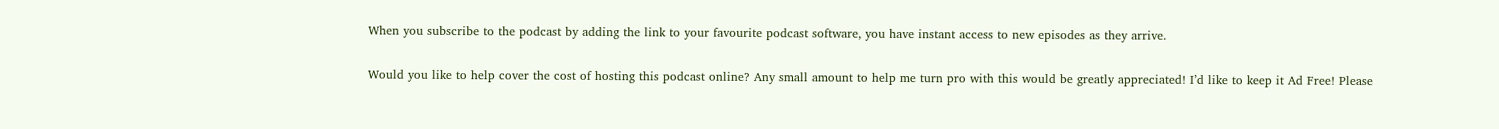When you subscribe to the podcast by adding the link to your favourite podcast software, you have instant access to new episodes as they arrive.

Would you like to help cover the cost of hosting this podcast online? Any small amount to help me turn pro with this would be greatly appreciated! I’d like to keep it Ad Free! Please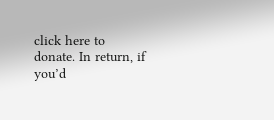click here to donate. In return, if you’d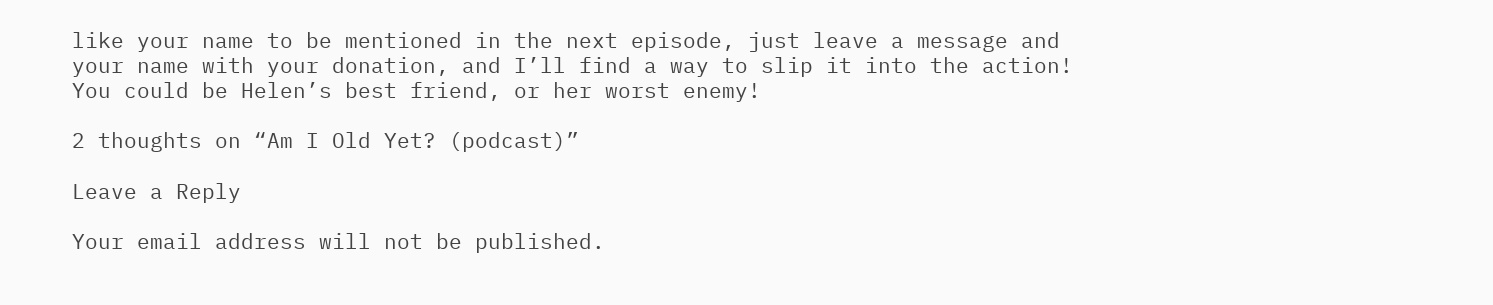like your name to be mentioned in the next episode, just leave a message and your name with your donation, and I’ll find a way to slip it into the action! You could be Helen’s best friend, or her worst enemy!

2 thoughts on “Am I Old Yet? (podcast)”

Leave a Reply

Your email address will not be published.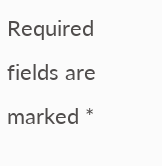Required fields are marked *